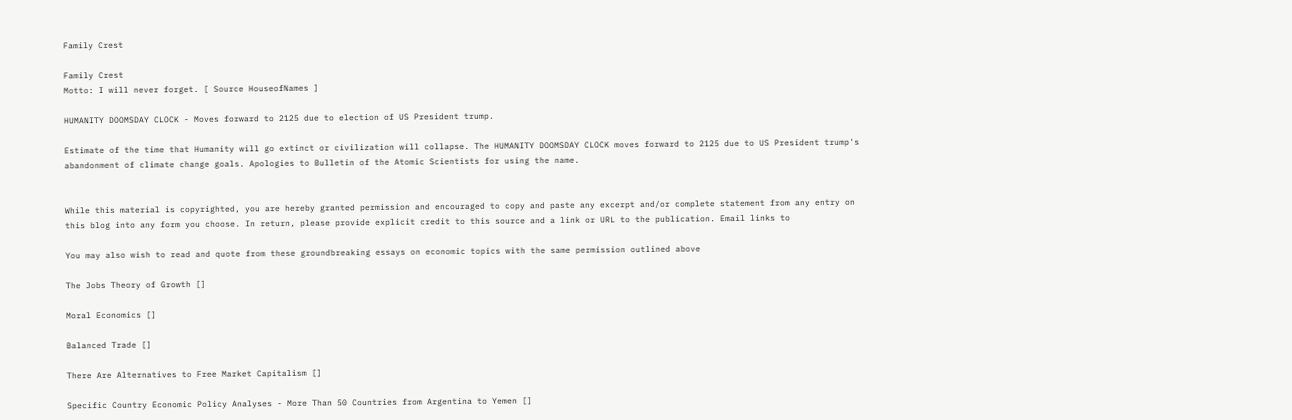Family Crest

Family Crest
Motto: I will never forget. [ Source HouseofNames ]

HUMANITY DOOMSDAY CLOCK - Moves forward to 2125 due to election of US President trump.

Estimate of the time that Humanity will go extinct or civilization will collapse. The HUMANITY DOOMSDAY CLOCK moves forward to 2125 due to US President trump's abandonment of climate change goals. Apologies to Bulletin of the Atomic Scientists for using the name.


While this material is copyrighted, you are hereby granted permission and encouraged to copy and paste any excerpt and/or complete statement from any entry on this blog into any form you choose. In return, please provide explicit credit to this source and a link or URL to the publication. Email links to

You may also wish to read and quote from these groundbreaking essays on economic topics with the same permission outlined above

The Jobs Theory of Growth []

Moral Economics []

Balanced Trade []

There Are Alternatives to Free Market Capitalism []

Specific Country Economic Policy Analyses - More Than 50 Countries from Argentina to Yemen []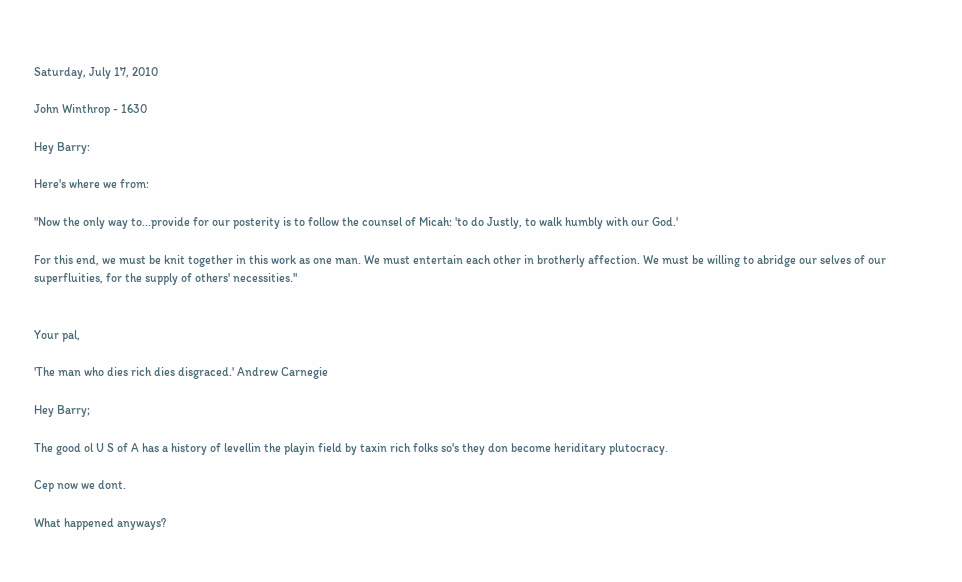Saturday, July 17, 2010

John Winthrop - 1630

Hey Barry:

Here's where we from:

"Now the only way to...provide for our posterity is to follow the counsel of Micah: 'to do Justly, to walk humbly with our God.'

For this end, we must be knit together in this work as one man. We must entertain each other in brotherly affection. We must be willing to abridge our selves of our superfluities, for the supply of others' necessities."


Your pal,

'The man who dies rich dies disgraced.' Andrew Carnegie

Hey Barry;

The good ol U S of A has a history of levellin the playin field by taxin rich folks so's they don become heriditary plutocracy.

Cep now we dont.

What happened anyways?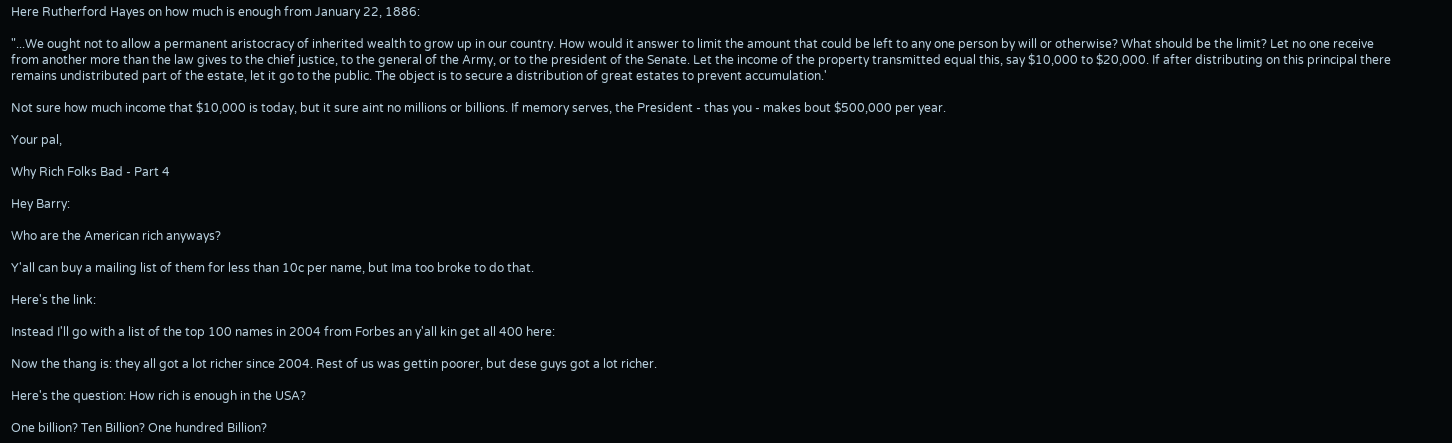Here Rutherford Hayes on how much is enough from January 22, 1886:

"...We ought not to allow a permanent aristocracy of inherited wealth to grow up in our country. How would it answer to limit the amount that could be left to any one person by will or otherwise? What should be the limit? Let no one receive from another more than the law gives to the chief justice, to the general of the Army, or to the president of the Senate. Let the income of the property transmitted equal this, say $10,000 to $20,000. If after distributing on this principal there remains undistributed part of the estate, let it go to the public. The object is to secure a distribution of great estates to prevent accumulation.'

Not sure how much income that $10,000 is today, but it sure aint no millions or billions. If memory serves, the President - thas you - makes bout $500,000 per year.

Your pal,

Why Rich Folks Bad - Part 4

Hey Barry:

Who are the American rich anyways?

Y'all can buy a mailing list of them for less than 10c per name, but Ima too broke to do that.

Here's the link:

Instead I'll go with a list of the top 100 names in 2004 from Forbes an y'all kin get all 400 here:

Now the thang is: they all got a lot richer since 2004. Rest of us was gettin poorer, but dese guys got a lot richer.

Here's the question: How rich is enough in the USA?

One billion? Ten Billion? One hundred Billion?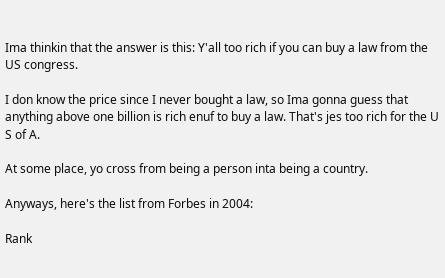Ima thinkin that the answer is this: Y'all too rich if you can buy a law from the US congress.

I don know the price since I never bought a law, so Ima gonna guess that anything above one billion is rich enuf to buy a law. That's jes too rich for the U S of A.

At some place, yo cross from being a person inta being a country.

Anyways, here's the list from Forbes in 2004:

Rank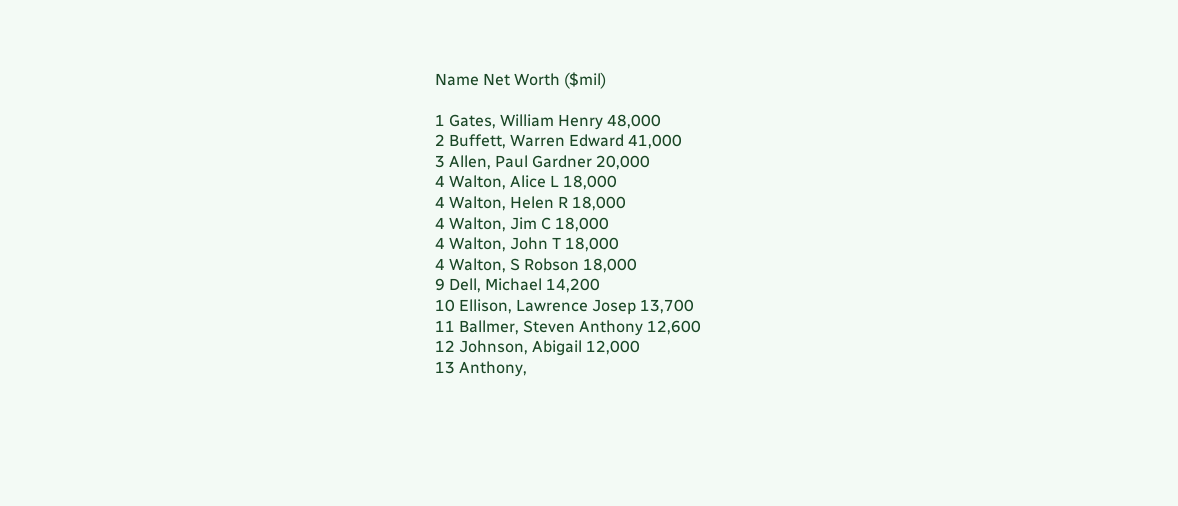Name Net Worth ($mil)

1 Gates, William Henry 48,000
2 Buffett, Warren Edward 41,000
3 Allen, Paul Gardner 20,000
4 Walton, Alice L 18,000
4 Walton, Helen R 18,000
4 Walton, Jim C 18,000
4 Walton, John T 18,000
4 Walton, S Robson 18,000
9 Dell, Michael 14,200
10 Ellison, Lawrence Josep 13,700
11 Ballmer, Steven Anthony 12,600
12 Johnson, Abigail 12,000
13 Anthony,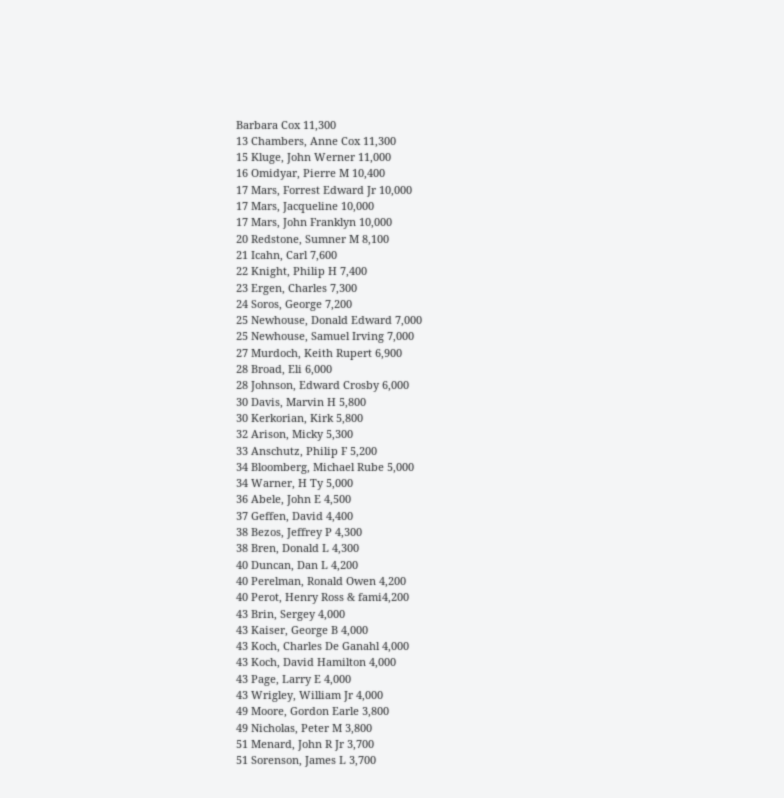Barbara Cox 11,300
13 Chambers, Anne Cox 11,300
15 Kluge, John Werner 11,000
16 Omidyar, Pierre M 10,400
17 Mars, Forrest Edward Jr 10,000
17 Mars, Jacqueline 10,000
17 Mars, John Franklyn 10,000
20 Redstone, Sumner M 8,100
21 Icahn, Carl 7,600
22 Knight, Philip H 7,400
23 Ergen, Charles 7,300
24 Soros, George 7,200
25 Newhouse, Donald Edward 7,000
25 Newhouse, Samuel Irving 7,000
27 Murdoch, Keith Rupert 6,900
28 Broad, Eli 6,000
28 Johnson, Edward Crosby 6,000
30 Davis, Marvin H 5,800
30 Kerkorian, Kirk 5,800
32 Arison, Micky 5,300
33 Anschutz, Philip F 5,200
34 Bloomberg, Michael Rube 5,000
34 Warner, H Ty 5,000
36 Abele, John E 4,500
37 Geffen, David 4,400
38 Bezos, Jeffrey P 4,300
38 Bren, Donald L 4,300
40 Duncan, Dan L 4,200
40 Perelman, Ronald Owen 4,200
40 Perot, Henry Ross & fami4,200
43 Brin, Sergey 4,000
43 Kaiser, George B 4,000
43 Koch, Charles De Ganahl 4,000
43 Koch, David Hamilton 4,000
43 Page, Larry E 4,000
43 Wrigley, William Jr 4,000
49 Moore, Gordon Earle 3,800
49 Nicholas, Peter M 3,800
51 Menard, John R Jr 3,700
51 Sorenson, James L 3,700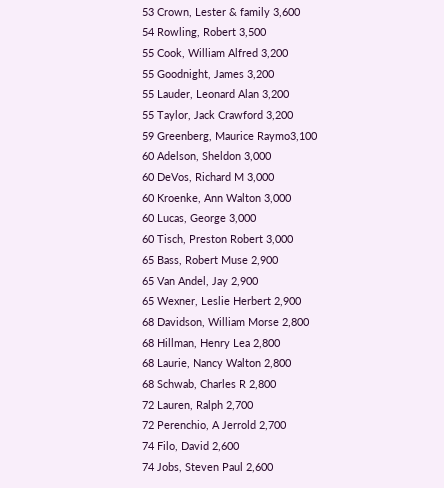53 Crown, Lester & family 3,600
54 Rowling, Robert 3,500
55 Cook, William Alfred 3,200
55 Goodnight, James 3,200
55 Lauder, Leonard Alan 3,200
55 Taylor, Jack Crawford 3,200
59 Greenberg, Maurice Raymo3,100
60 Adelson, Sheldon 3,000
60 DeVos, Richard M 3,000
60 Kroenke, Ann Walton 3,000
60 Lucas, George 3,000
60 Tisch, Preston Robert 3,000
65 Bass, Robert Muse 2,900
65 Van Andel, Jay 2,900
65 Wexner, Leslie Herbert 2,900
68 Davidson, William Morse 2,800
68 Hillman, Henry Lea 2,800
68 Laurie, Nancy Walton 2,800
68 Schwab, Charles R 2,800
72 Lauren, Ralph 2,700
72 Perenchio, A Jerrold 2,700
74 Filo, David 2,600
74 Jobs, Steven Paul 2,600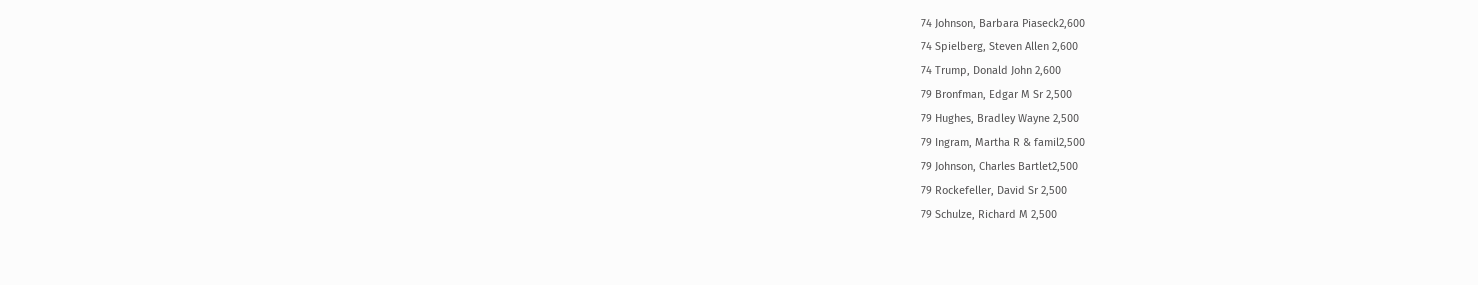74 Johnson, Barbara Piaseck2,600
74 Spielberg, Steven Allen 2,600
74 Trump, Donald John 2,600
79 Bronfman, Edgar M Sr 2,500
79 Hughes, Bradley Wayne 2,500
79 Ingram, Martha R & famil2,500
79 Johnson, Charles Bartlet2,500
79 Rockefeller, David Sr 2,500
79 Schulze, Richard M 2,500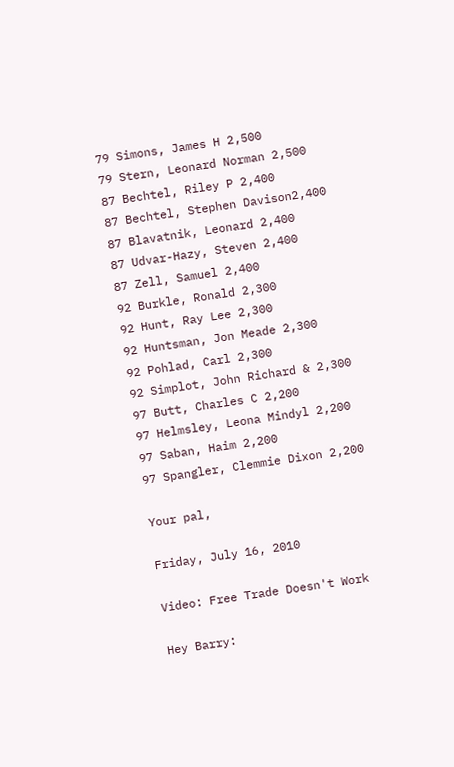79 Simons, James H 2,500
79 Stern, Leonard Norman 2,500
87 Bechtel, Riley P 2,400
87 Bechtel, Stephen Davison2,400
87 Blavatnik, Leonard 2,400
87 Udvar-Hazy, Steven 2,400
87 Zell, Samuel 2,400
92 Burkle, Ronald 2,300
92 Hunt, Ray Lee 2,300
92 Huntsman, Jon Meade 2,300
92 Pohlad, Carl 2,300
92 Simplot, John Richard & 2,300
97 Butt, Charles C 2,200
97 Helmsley, Leona Mindyl 2,200
97 Saban, Haim 2,200
97 Spangler, Clemmie Dixon 2,200

Your pal,

Friday, July 16, 2010

Video: Free Trade Doesn't Work

Hey Barry: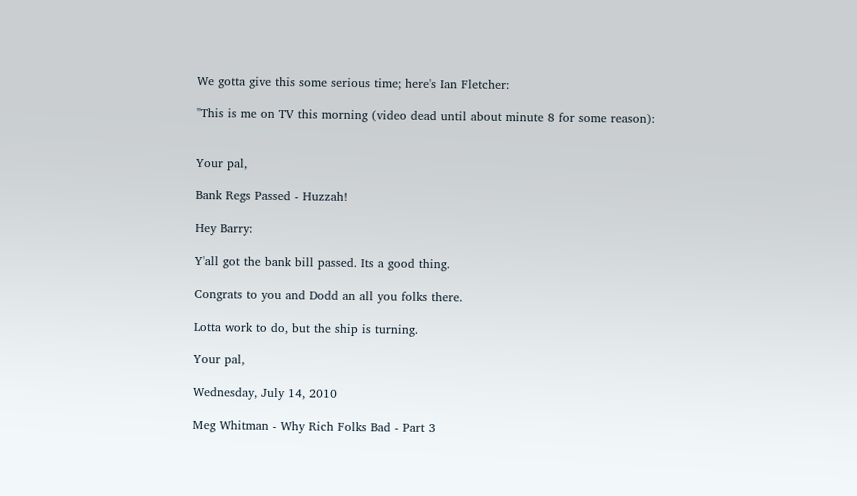We gotta give this some serious time; here's Ian Fletcher:

"This is me on TV this morning (video dead until about minute 8 for some reason):


Your pal,

Bank Regs Passed - Huzzah!

Hey Barry:

Y'all got the bank bill passed. Its a good thing.

Congrats to you and Dodd an all you folks there.

Lotta work to do, but the ship is turning.

Your pal,

Wednesday, July 14, 2010

Meg Whitman - Why Rich Folks Bad - Part 3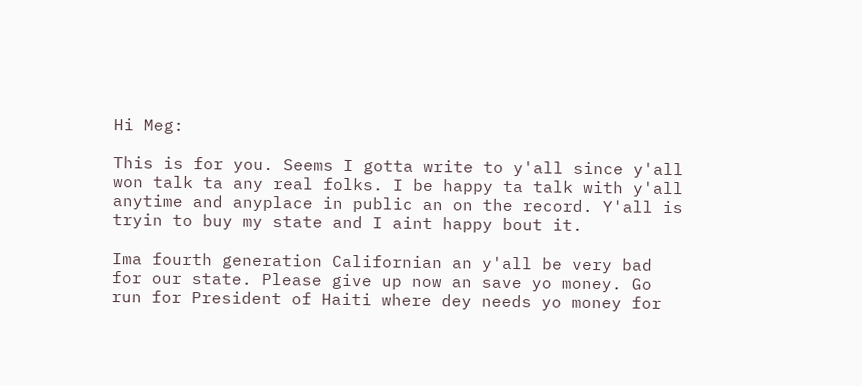Hi Meg:

This is for you. Seems I gotta write to y'all since y'all won talk ta any real folks. I be happy ta talk with y'all anytime and anyplace in public an on the record. Y'all is tryin to buy my state and I aint happy bout it.

Ima fourth generation Californian an y'all be very bad for our state. Please give up now an save yo money. Go run for President of Haiti where dey needs yo money for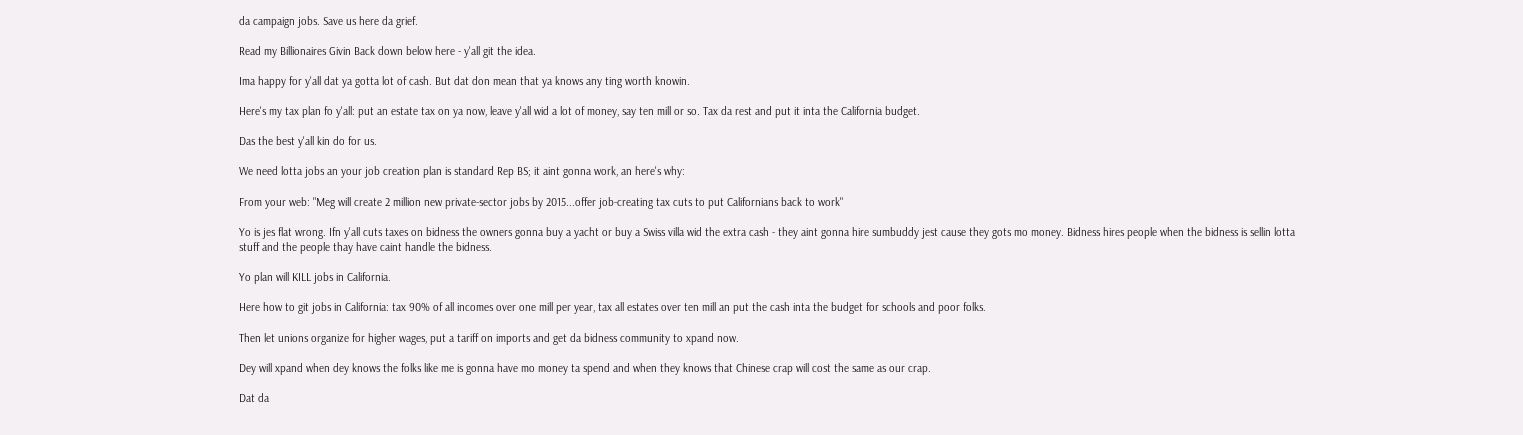da campaign jobs. Save us here da grief.

Read my Billionaires Givin Back down below here - y'all git the idea.

Ima happy for y'all dat ya gotta lot of cash. But dat don mean that ya knows any ting worth knowin.

Here's my tax plan fo y'all: put an estate tax on ya now, leave y'all wid a lot of money, say ten mill or so. Tax da rest and put it inta the California budget.

Das the best y'all kin do for us.

We need lotta jobs an your job creation plan is standard Rep BS; it aint gonna work, an here's why:

From your web: "Meg will create 2 million new private-sector jobs by 2015...offer job-creating tax cuts to put Californians back to work"

Yo is jes flat wrong. Ifn y'all cuts taxes on bidness the owners gonna buy a yacht or buy a Swiss villa wid the extra cash - they aint gonna hire sumbuddy jest cause they gots mo money. Bidness hires people when the bidness is sellin lotta stuff and the people thay have caint handle the bidness.

Yo plan will KILL jobs in California.

Here how to git jobs in California: tax 90% of all incomes over one mill per year, tax all estates over ten mill an put the cash inta the budget for schools and poor folks.

Then let unions organize for higher wages, put a tariff on imports and get da bidness community to xpand now.

Dey will xpand when dey knows the folks like me is gonna have mo money ta spend and when they knows that Chinese crap will cost the same as our crap.

Dat da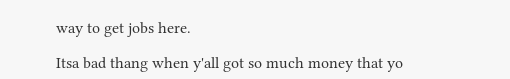way to get jobs here.

Itsa bad thang when y'all got so much money that yo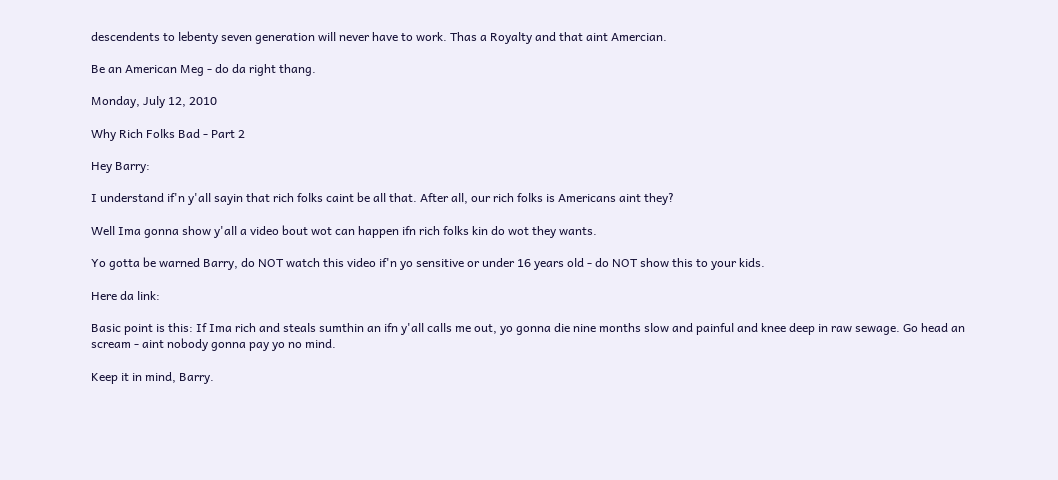descendents to lebenty seven generation will never have to work. Thas a Royalty and that aint Amercian.

Be an American Meg - do da right thang.

Monday, July 12, 2010

Why Rich Folks Bad - Part 2

Hey Barry:

I understand if'n y'all sayin that rich folks caint be all that. After all, our rich folks is Americans aint they?

Well Ima gonna show y'all a video bout wot can happen ifn rich folks kin do wot they wants.

Yo gotta be warned Barry, do NOT watch this video if'n yo sensitive or under 16 years old - do NOT show this to your kids.

Here da link:

Basic point is this: If Ima rich and steals sumthin an ifn y'all calls me out, yo gonna die nine months slow and painful and knee deep in raw sewage. Go head an scream - aint nobody gonna pay yo no mind.

Keep it in mind, Barry.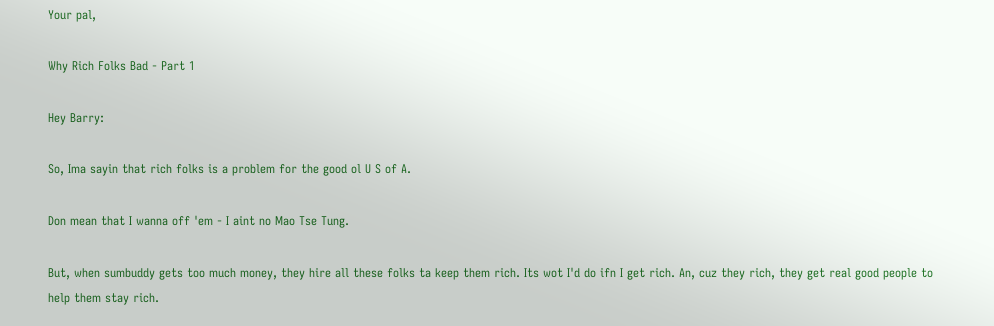Your pal,

Why Rich Folks Bad - Part 1

Hey Barry:

So, Ima sayin that rich folks is a problem for the good ol U S of A.

Don mean that I wanna off 'em - I aint no Mao Tse Tung.

But, when sumbuddy gets too much money, they hire all these folks ta keep them rich. Its wot I'd do ifn I get rich. An, cuz they rich, they get real good people to help them stay rich.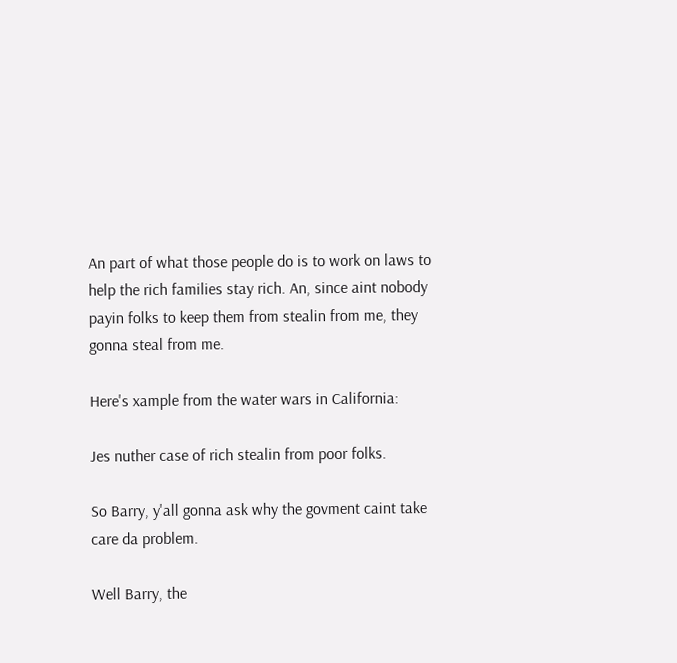An part of what those people do is to work on laws to help the rich families stay rich. An, since aint nobody payin folks to keep them from stealin from me, they gonna steal from me.

Here's xample from the water wars in California:

Jes nuther case of rich stealin from poor folks.

So Barry, y'all gonna ask why the govment caint take care da problem.

Well Barry, the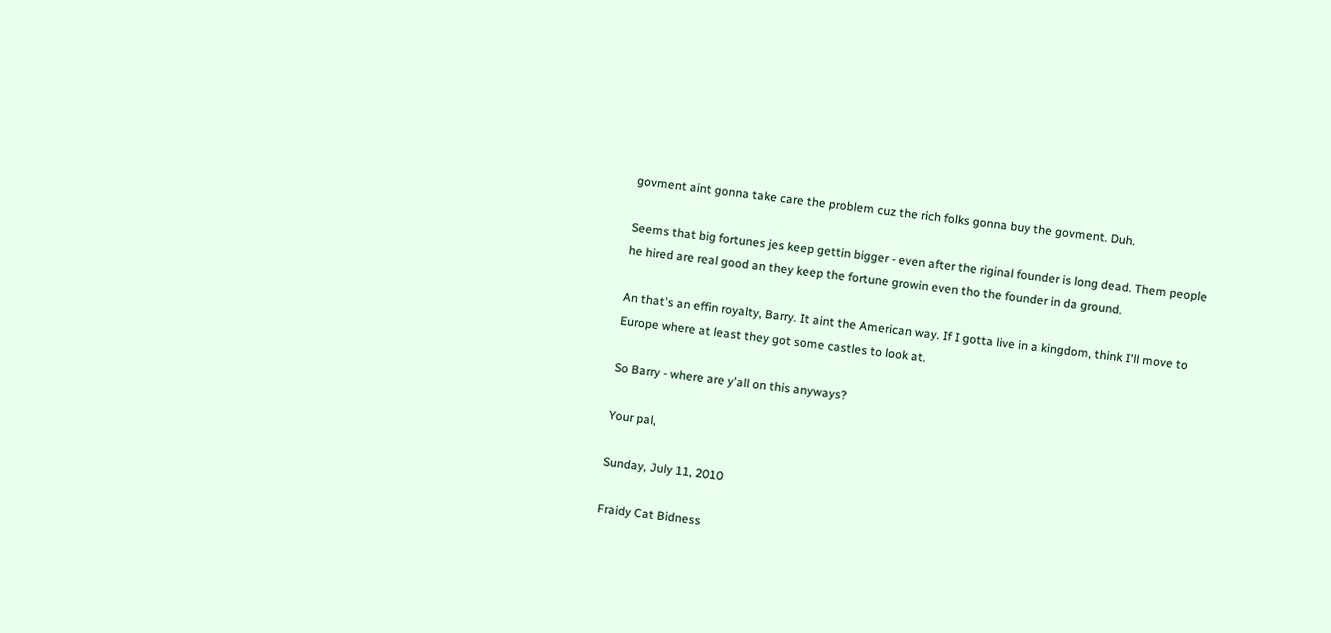govment aint gonna take care the problem cuz the rich folks gonna buy the govment. Duh.

Seems that big fortunes jes keep gettin bigger - even after the riginal founder is long dead. Them people he hired are real good an they keep the fortune growin even tho the founder in da ground.

An that's an effin royalty, Barry. It aint the American way. If I gotta live in a kingdom, think I'll move to Europe where at least they got some castles to look at.

So Barry - where are y'all on this anyways?

Your pal,

Sunday, July 11, 2010

Fraidy Cat Bidness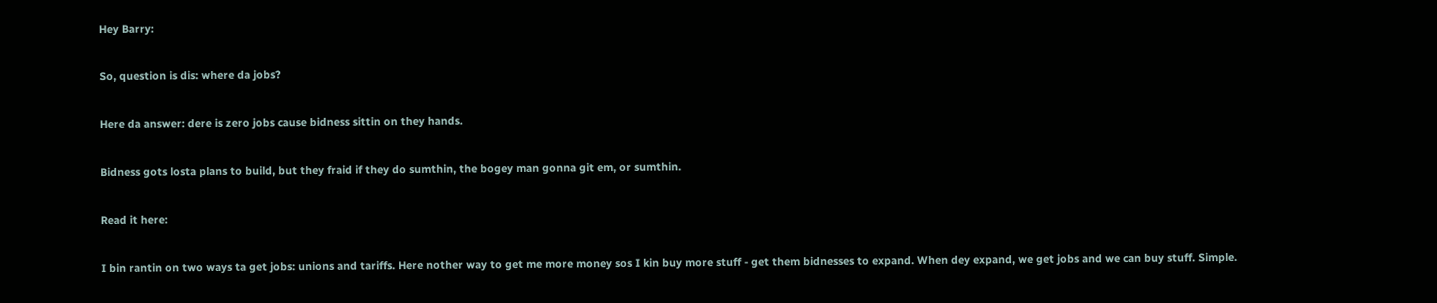Hey Barry:

So, question is dis: where da jobs?

Here da answer: dere is zero jobs cause bidness sittin on they hands.

Bidness gots losta plans to build, but they fraid if they do sumthin, the bogey man gonna git em, or sumthin.

Read it here:

I bin rantin on two ways ta get jobs: unions and tariffs. Here nother way to get me more money sos I kin buy more stuff - get them bidnesses to expand. When dey expand, we get jobs and we can buy stuff. Simple.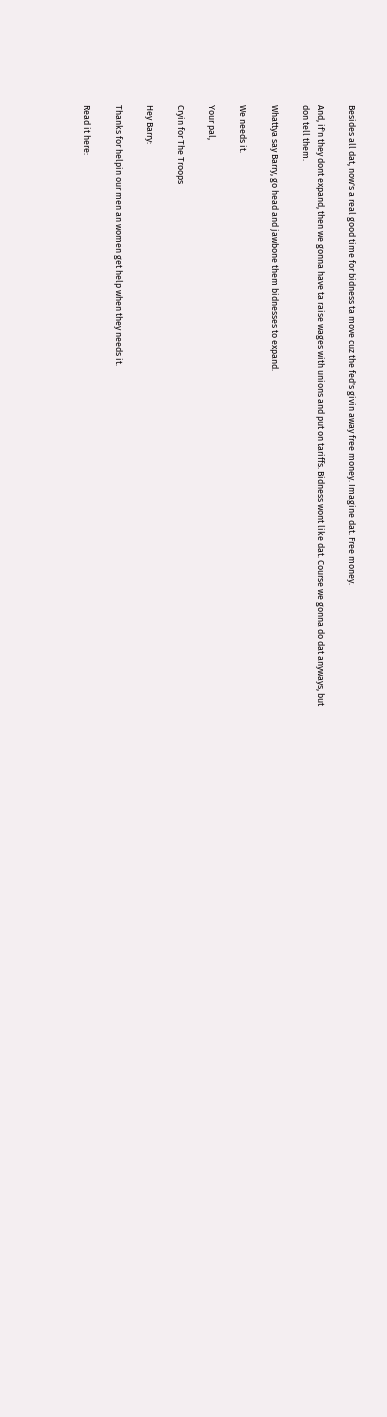Besides all dat, now's a real good time for bidness ta move cuz the fed's givin away free money. Imagine dat. Free money.

And, if'n they dont expand, then we gonna have ta raise wages with unions and put on tariffs. Bidness wont like dat. Course we gonna do dat anyways, but don tell them.

Whattya say Barry, go head and jawbone them bidnesses to expand.

We needs it.

Your pal,

Cryin for The Troops

Hey Barry:

Thanks for helpin our men an women get help when they needs it.

Read it here: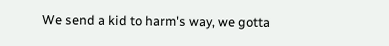We send a kid to harm's way, we gotta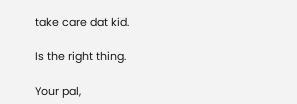take care dat kid.

Is the right thing.

Your pal,